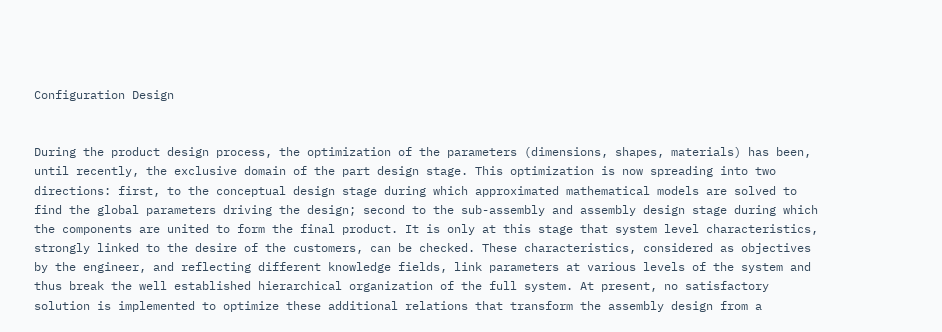Configuration Design


During the product design process, the optimization of the parameters (dimensions, shapes, materials) has been, until recently, the exclusive domain of the part design stage. This optimization is now spreading into two directions: first, to the conceptual design stage during which approximated mathematical models are solved to find the global parameters driving the design; second to the sub-assembly and assembly design stage during which the components are united to form the final product. It is only at this stage that system level characteristics, strongly linked to the desire of the customers, can be checked. These characteristics, considered as objectives by the engineer, and reflecting different knowledge fields, link parameters at various levels of the system and thus break the well established hierarchical organization of the full system. At present, no satisfactory solution is implemented to optimize these additional relations that transform the assembly design from a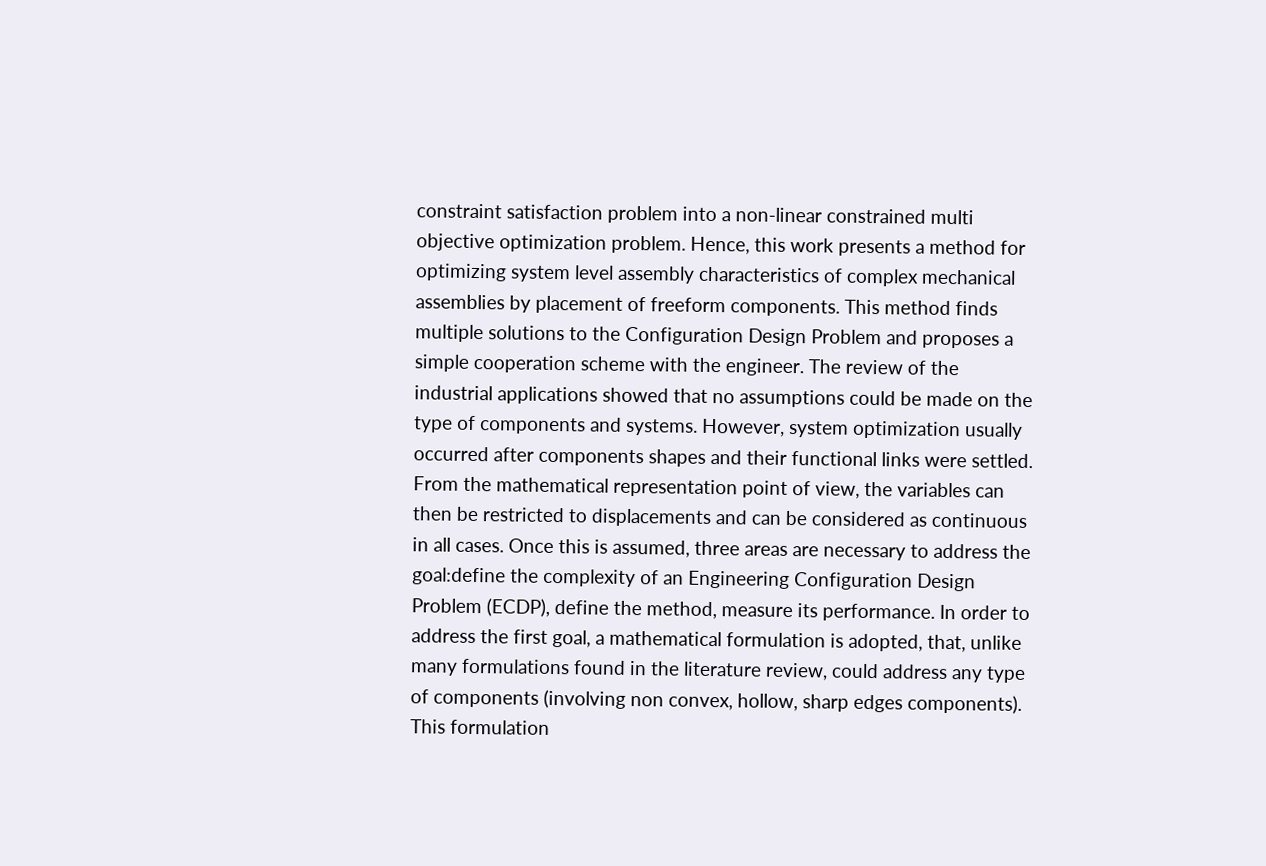constraint satisfaction problem into a non-linear constrained multi objective optimization problem. Hence, this work presents a method for optimizing system level assembly characteristics of complex mechanical assemblies by placement of freeform components. This method finds multiple solutions to the Configuration Design Problem and proposes a simple cooperation scheme with the engineer. The review of the industrial applications showed that no assumptions could be made on the type of components and systems. However, system optimization usually occurred after components shapes and their functional links were settled. From the mathematical representation point of view, the variables can then be restricted to displacements and can be considered as continuous in all cases. Once this is assumed, three areas are necessary to address the goal:define the complexity of an Engineering Configuration Design Problem (ECDP), define the method, measure its performance. In order to address the first goal, a mathematical formulation is adopted, that, unlike many formulations found in the literature review, could address any type of components (involving non convex, hollow, sharp edges components). This formulation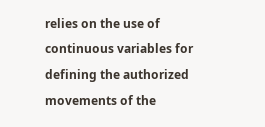relies on the use of continuous variables for defining the authorized movements of the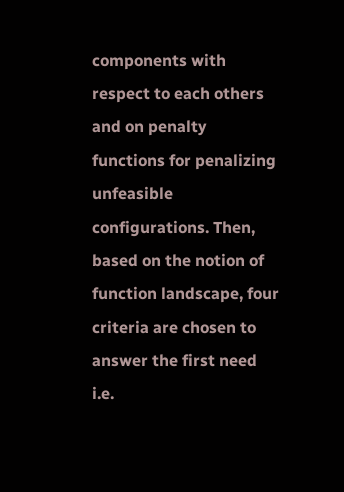components with respect to each others and on penalty functions for penalizing unfeasible configurations. Then, based on the notion of function landscape, four criteria are chosen to answer the first need i.e.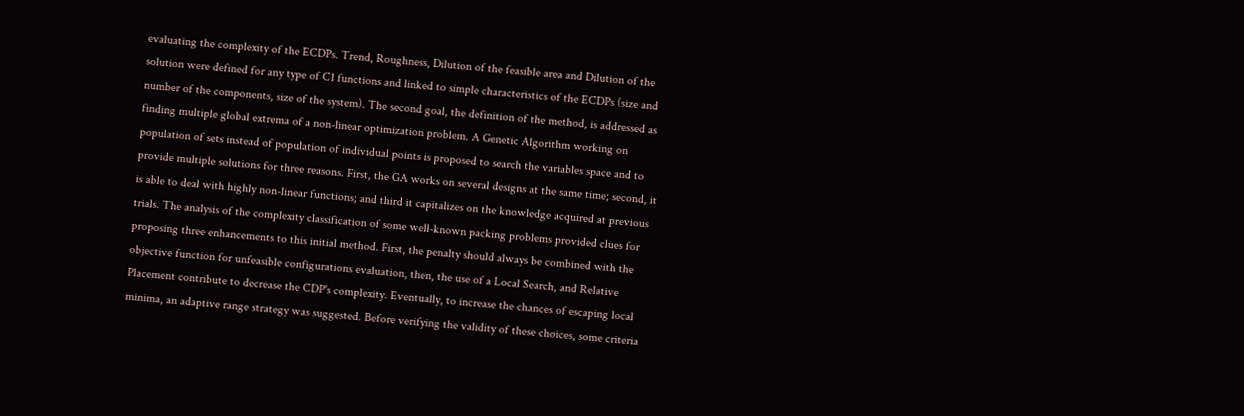evaluating the complexity of the ECDPs. Trend, Roughness, Dilution of the feasible area and Dilution of the solution were defined for any type of C1 functions and linked to simple characteristics of the ECDPs (size and number of the components, size of the system). The second goal, the definition of the method, is addressed as finding multiple global extrema of a non-linear optimization problem. A Genetic Algorithm working on population of sets instead of population of individual points is proposed to search the variables space and to provide multiple solutions for three reasons. First, the GA works on several designs at the same time; second, it is able to deal with highly non-linear functions; and third it capitalizes on the knowledge acquired at previous trials. The analysis of the complexity classification of some well-known packing problems provided clues for proposing three enhancements to this initial method. First, the penalty should always be combined with the objective function for unfeasible configurations evaluation, then, the use of a Local Search, and Relative Placement contribute to decrease the CDP's complexity. Eventually, to increase the chances of escaping local minima, an adaptive range strategy was suggested. Before verifying the validity of these choices, some criteria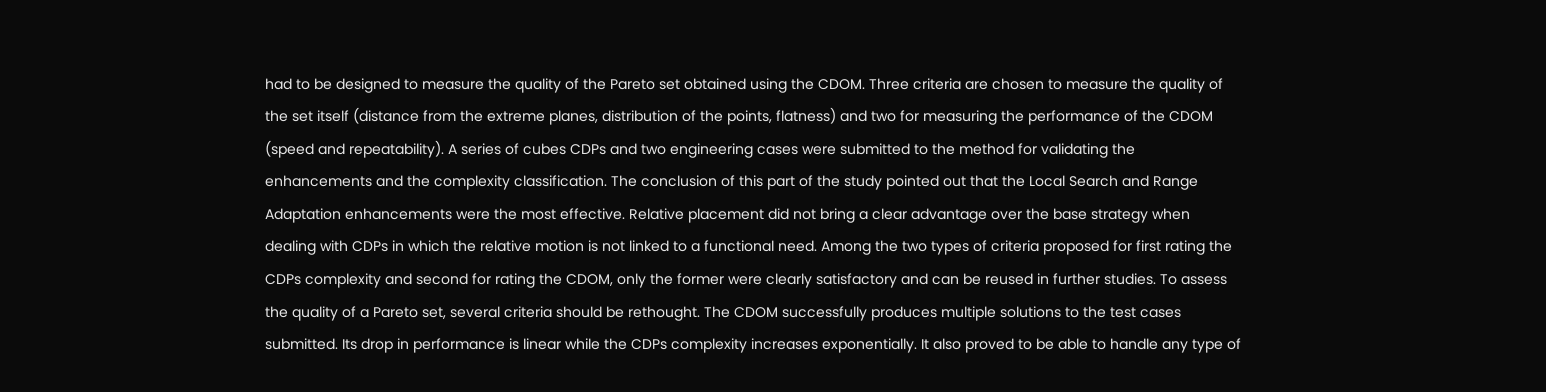had to be designed to measure the quality of the Pareto set obtained using the CDOM. Three criteria are chosen to measure the quality of the set itself (distance from the extreme planes, distribution of the points, flatness) and two for measuring the performance of the CDOM (speed and repeatability). A series of cubes CDPs and two engineering cases were submitted to the method for validating the enhancements and the complexity classification. The conclusion of this part of the study pointed out that the Local Search and Range Adaptation enhancements were the most effective. Relative placement did not bring a clear advantage over the base strategy when dealing with CDPs in which the relative motion is not linked to a functional need. Among the two types of criteria proposed for first rating the CDPs complexity and second for rating the CDOM, only the former were clearly satisfactory and can be reused in further studies. To assess the quality of a Pareto set, several criteria should be rethought. The CDOM successfully produces multiple solutions to the test cases submitted. Its drop in performance is linear while the CDPs complexity increases exponentially. It also proved to be able to handle any type of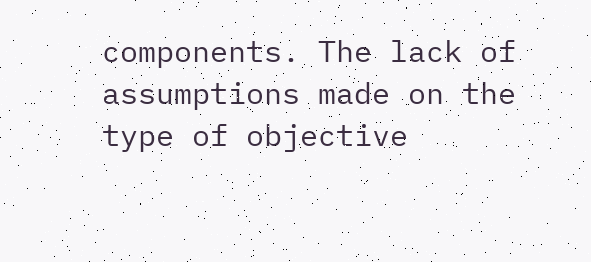components. The lack of assumptions made on the type of objective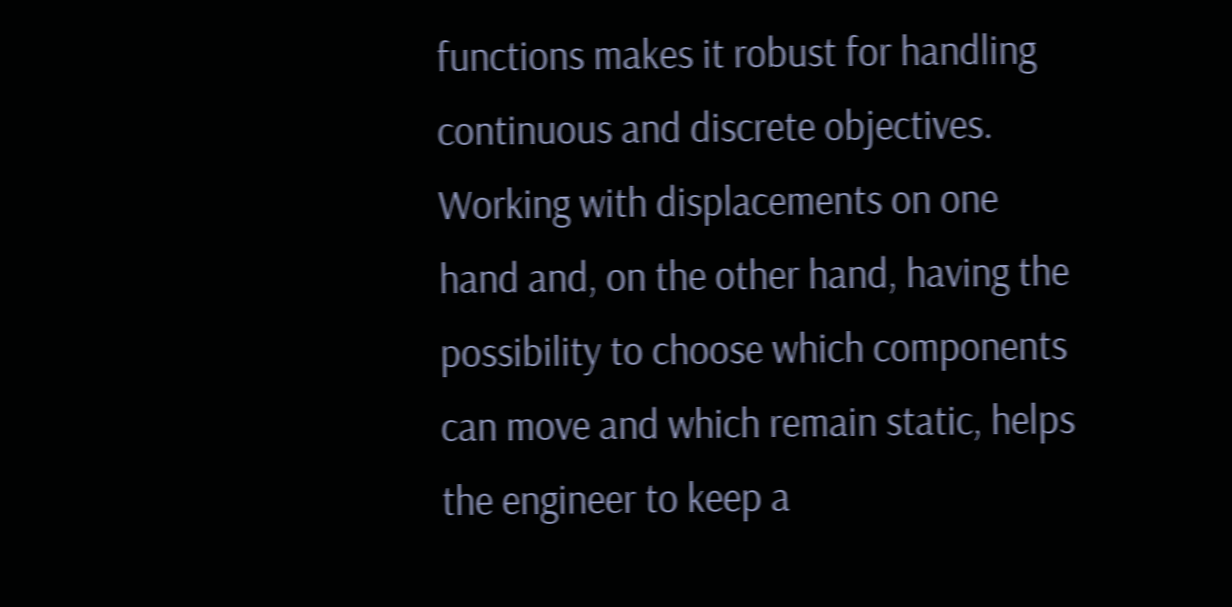functions makes it robust for handling continuous and discrete objectives. Working with displacements on one hand and, on the other hand, having the possibility to choose which components can move and which remain static, helps the engineer to keep a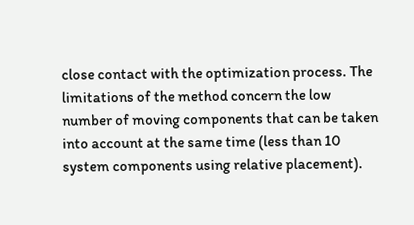close contact with the optimization process. The limitations of the method concern the low number of moving components that can be taken into account at the same time (less than 10 system components using relative placement).